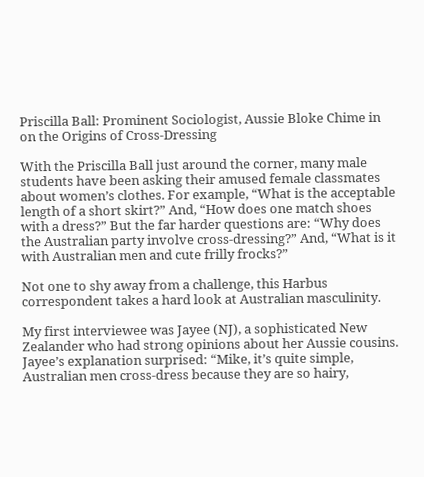Priscilla Ball: Prominent Sociologist, Aussie Bloke Chime in on the Origins of Cross-Dressing

With the Priscilla Ball just around the corner, many male students have been asking their amused female classmates about women’s clothes. For example, “What is the acceptable length of a short skirt?” And, “How does one match shoes with a dress?” But the far harder questions are: “Why does the Australian party involve cross-dressing?” And, “What is it with Australian men and cute frilly frocks?”

Not one to shy away from a challenge, this Harbus correspondent takes a hard look at Australian masculinity.

My first interviewee was Jayee (NJ), a sophisticated New Zealander who had strong opinions about her Aussie cousins. Jayee’s explanation surprised: “Mike, it’s quite simple, Australian men cross-dress because they are so hairy,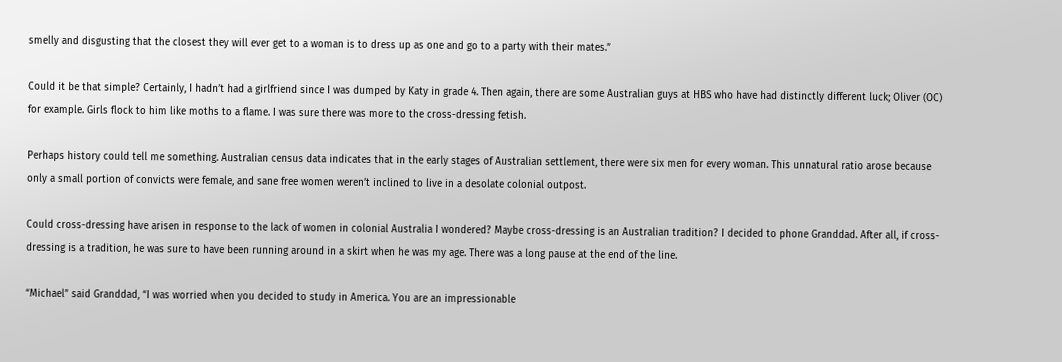smelly and disgusting that the closest they will ever get to a woman is to dress up as one and go to a party with their mates.”

Could it be that simple? Certainly, I hadn’t had a girlfriend since I was dumped by Katy in grade 4. Then again, there are some Australian guys at HBS who have had distinctly different luck; Oliver (OC) for example. Girls flock to him like moths to a flame. I was sure there was more to the cross-dressing fetish.

Perhaps history could tell me something. Australian census data indicates that in the early stages of Australian settlement, there were six men for every woman. This unnatural ratio arose because only a small portion of convicts were female, and sane free women weren’t inclined to live in a desolate colonial outpost.

Could cross-dressing have arisen in response to the lack of women in colonial Australia I wondered? Maybe cross-dressing is an Australian tradition? I decided to phone Granddad. After all, if cross-dressing is a tradition, he was sure to have been running around in a skirt when he was my age. There was a long pause at the end of the line.

“Michael” said Granddad, “I was worried when you decided to study in America. You are an impressionable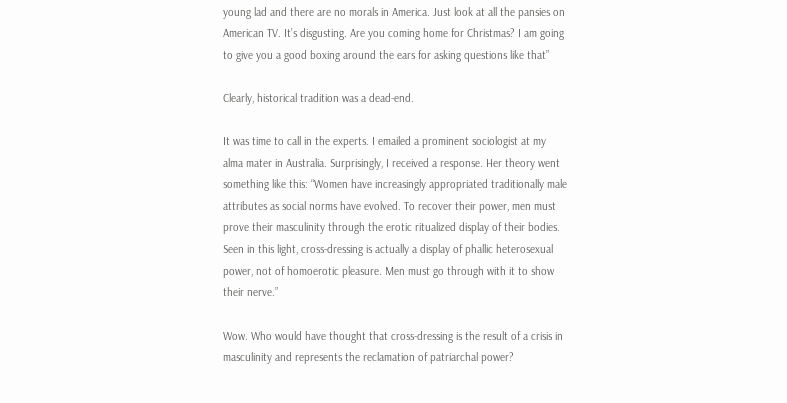young lad and there are no morals in America. Just look at all the pansies on American TV. It’s disgusting. Are you coming home for Christmas? I am going to give you a good boxing around the ears for asking questions like that”

Clearly, historical tradition was a dead-end.

It was time to call in the experts. I emailed a prominent sociologist at my alma mater in Australia. Surprisingly, I received a response. Her theory went something like this: “Women have increasingly appropriated traditionally male attributes as social norms have evolved. To recover their power, men must prove their masculinity through the erotic ritualized display of their bodies. Seen in this light, cross-dressing is actually a display of phallic heterosexual power, not of homoerotic pleasure. Men must go through with it to show their nerve.”

Wow. Who would have thought that cross-dressing is the result of a crisis in masculinity and represents the reclamation of patriarchal power?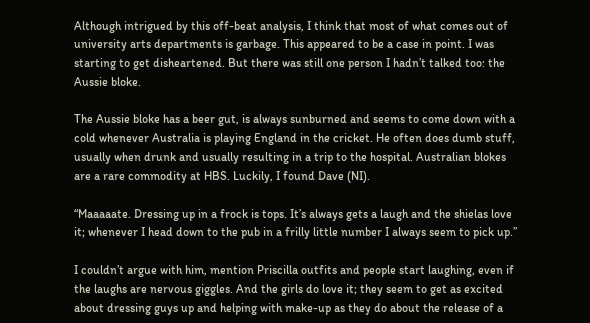Although intrigued by this off-beat analysis, I think that most of what comes out of university arts departments is garbage. This appeared to be a case in point. I was starting to get disheartened. But there was still one person I hadn’t talked too: the Aussie bloke.

The Aussie bloke has a beer gut, is always sunburned and seems to come down with a cold whenever Australia is playing England in the cricket. He often does dumb stuff, usually when drunk and usually resulting in a trip to the hospital. Australian blokes are a rare commodity at HBS. Luckily, I found Dave (NI).

“Maaaaate. Dressing up in a frock is tops. It’s always gets a laugh and the shielas love it; whenever I head down to the pub in a frilly little number I always seem to pick up.”

I couldn’t argue with him, mention Priscilla outfits and people start laughing, even if the laughs are nervous giggles. And the girls do love it; they seem to get as excited about dressing guys up and helping with make-up as they do about the release of a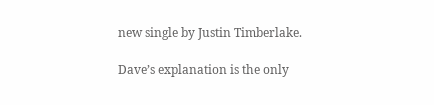new single by Justin Timberlake.

Dave’s explanation is the only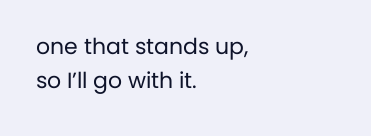one that stands up, so I’ll go with it.